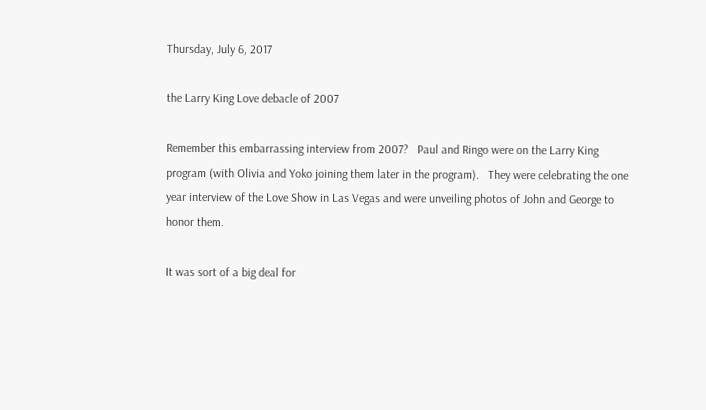Thursday, July 6, 2017

the Larry King Love debacle of 2007

Remember this embarrassing interview from 2007?   Paul and Ringo were on the Larry King program (with Olivia and Yoko joining them later in the program).   They were celebrating the one year interview of the Love Show in Las Vegas and were unveiling photos of John and George to honor them.

It was sort of a big deal for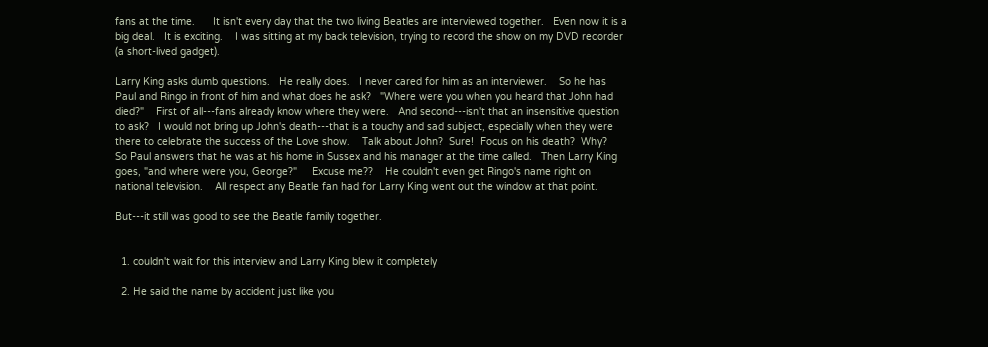fans at the time.      It isn't every day that the two living Beatles are interviewed together.   Even now it is a big deal.   It is exciting.    I was sitting at my back television, trying to record the show on my DVD recorder (a short-lived gadget).

Larry King asks dumb questions.   He really does.   I never cared for him as an interviewer.    So he has Paul and Ringo in front of him and what does he ask?   "Where were you when you heard that John had died?"    First of all---fans already know where they were.   And second---isn't that an insensitive question to ask?   I would not bring up John's death---that is a touchy and sad subject, especially when they were there to celebrate the success of the Love show.    Talk about John?  Sure!  Focus on his death?  Why?    So Paul answers that he was at his home in Sussex and his manager at the time called.   Then Larry King goes, "and where were you, George?"     Excuse me??    He couldn't even get Ringo's name right on national television.    All respect any Beatle fan had for Larry King went out the window at that point.

But---it still was good to see the Beatle family together.


  1. couldn't wait for this interview and Larry King blew it completely

  2. He said the name by accident just like you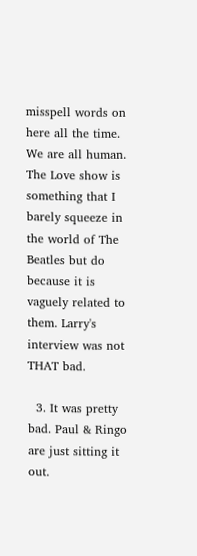misspell words on here all the time. We are all human. The Love show is something that I barely squeeze in the world of The Beatles but do because it is vaguely related to them. Larry's interview was not THAT bad.

  3. It was pretty bad. Paul & Ringo are just sitting it out.